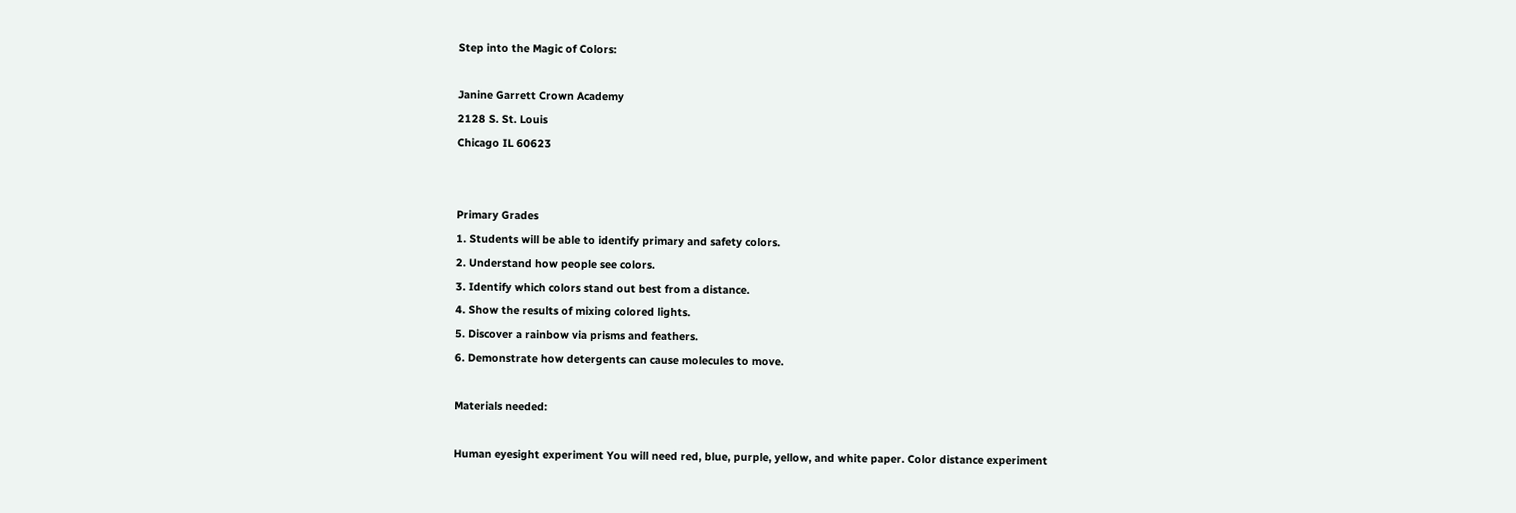Step into the Magic of Colors:

Janine Garrett Crown Academy
2128 S. St. Louis
Chicago IL 60623


Primary Grades
1. Students will be able to identify primary and safety colors.
2. Understand how people see colors.
3. Identify which colors stand out best from a distance.
4. Show the results of mixing colored lights.
5. Discover a rainbow via prisms and feathers.
6. Demonstrate how detergents can cause molecules to move.

Materials needed:

Human eyesight experiment You will need red, blue, purple, yellow, and white paper. Color distance experiment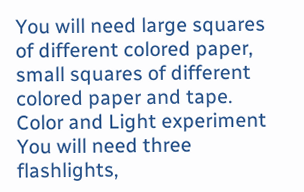You will need large squares of different colored paper, small squares of different colored paper and tape. Color and Light experiment You will need three flashlights,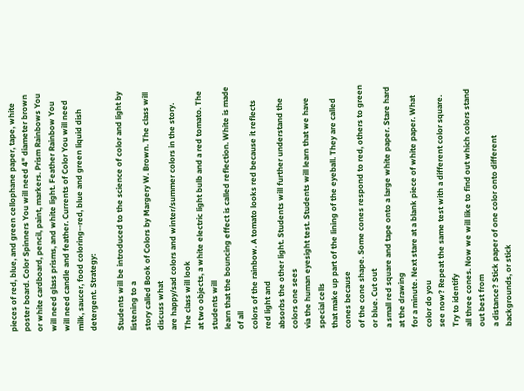pieces of red, blue, and green cellophane paper, tape, white poster board. Color Spinners You will need 4" diameter brown or white cardboard, pencil, paint, markers. Prism Rainbows You will need glass prisms, and white light. Feather Rainbow You will need candle and feather. Currents of Color You will need milk, saucer, food coloring--red, blue and green liquid dish detergent. Strategy:

Students will be introduced to the science of color and light by listening to a
story called Book of Colors by Margery W. Brown. The class will discuss what
are happy/sad colors and winter/summer colors in the story. The class will look
at two objects, a white electric light bulb and a red tomato. The students will
learn that the bouncing effect is called reflection. White is made of all
colors of the rainbow. A tomato looks red because it reflects red light and
absorbs the other light. Students will further understand the colors one sees
via the human eyesight test. Students will learn that we have special cells
that make up part of the lining of the eyeball. They are called cones because
of the cone shape. Some cones respond to red, others to green or blue. Cut out
a small red square and tape onto a large white paper. Stare hard at the drawing
for a minute. Next stare at a blank piece of white paper. What color do you
see now? Repeat the same test with a different color square. Try to identify
all three cones. Now we will like to find out which colors stand out best from
a distance? Stick paper of one color onto different backgrounds, or stick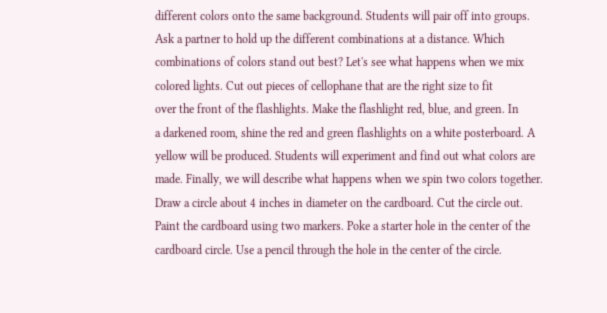different colors onto the same background. Students will pair off into groups.
Ask a partner to hold up the different combinations at a distance. Which
combinations of colors stand out best? Let's see what happens when we mix
colored lights. Cut out pieces of cellophane that are the right size to fit
over the front of the flashlights. Make the flashlight red, blue, and green. In
a darkened room, shine the red and green flashlights on a white posterboard. A
yellow will be produced. Students will experiment and find out what colors are
made. Finally, we will describe what happens when we spin two colors together.
Draw a circle about 4 inches in diameter on the cardboard. Cut the circle out.
Paint the cardboard using two markers. Poke a starter hole in the center of the
cardboard circle. Use a pencil through the hole in the center of the circle.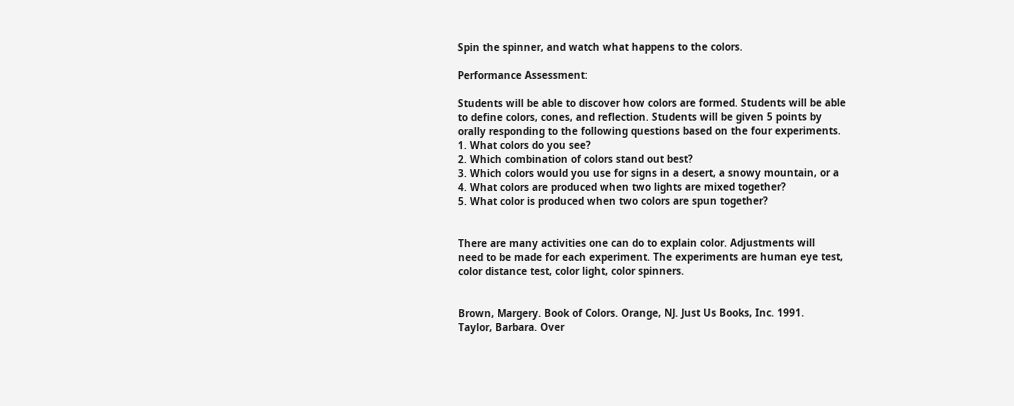Spin the spinner, and watch what happens to the colors.

Performance Assessment:

Students will be able to discover how colors are formed. Students will be able
to define colors, cones, and reflection. Students will be given 5 points by
orally responding to the following questions based on the four experiments.
1. What colors do you see?
2. Which combination of colors stand out best?
3. Which colors would you use for signs in a desert, a snowy mountain, or a
4. What colors are produced when two lights are mixed together?
5. What color is produced when two colors are spun together?


There are many activities one can do to explain color. Adjustments will
need to be made for each experiment. The experiments are human eye test,
color distance test, color light, color spinners.


Brown, Margery. Book of Colors. Orange, NJ. Just Us Books, Inc. 1991.
Taylor, Barbara. Over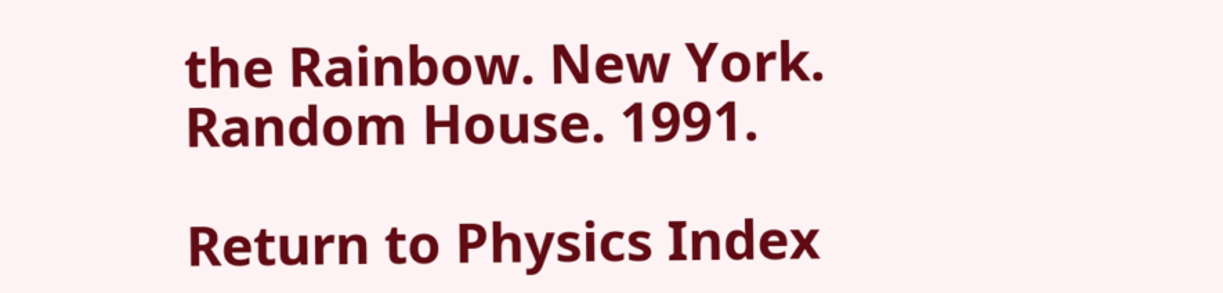the Rainbow. New York. Random House. 1991.

Return to Physics Index